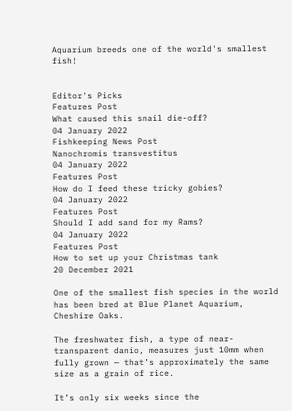Aquarium breeds one of the world's smallest fish!


Editor's Picks
Features Post
What caused this snail die-off?
04 January 2022
Fishkeeping News Post
Nanochromis transvestitus
04 January 2022
Features Post
How do I feed these tricky gobies?
04 January 2022
Features Post
Should I add sand for my Rams?
04 January 2022
Features Post
How to set up your Christmas tank
20 December 2021

One of the smallest fish species in the world has been bred at Blue Planet Aquarium, Cheshire Oaks.

The freshwater fish, a type of near-transparent danio, measures just 10mm when fully grown — that’s approximately the same size as a grain of rice.

It’s only six weeks since the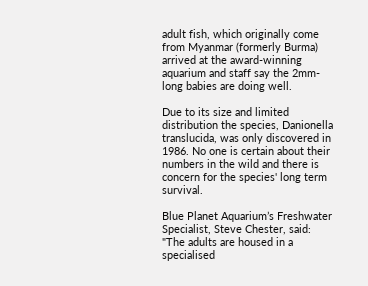adult fish, which originally come from Myanmar (formerly Burma) arrived at the award-winning aquarium and staff say the 2mm-long babies are doing well.

Due to its size and limited distribution the species, Danionella translucida, was only discovered in 1986. No one is certain about their numbers in the wild and there is concern for the species' long term survival.

Blue Planet Aquarium’s Freshwater Specialist, Steve Chester, said: "The adults are housed in a specialised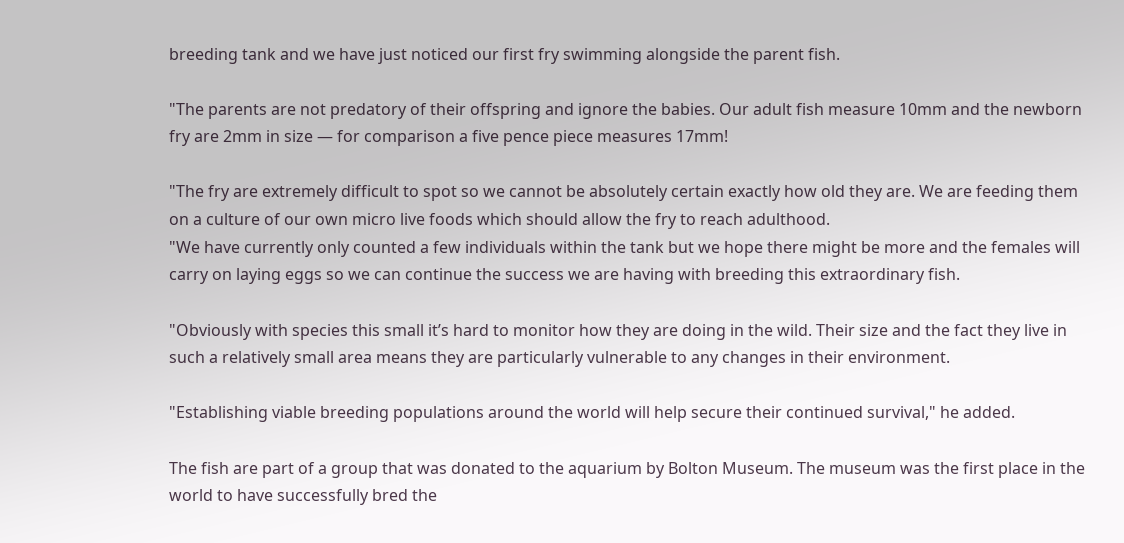breeding tank and we have just noticed our first fry swimming alongside the parent fish.

"The parents are not predatory of their offspring and ignore the babies. Our adult fish measure 10mm and the newborn fry are 2mm in size — for comparison a five pence piece measures 17mm!

"The fry are extremely difficult to spot so we cannot be absolutely certain exactly how old they are. We are feeding them on a culture of our own micro live foods which should allow the fry to reach adulthood.
"We have currently only counted a few individuals within the tank but we hope there might be more and the females will carry on laying eggs so we can continue the success we are having with breeding this extraordinary fish.

"Obviously with species this small it’s hard to monitor how they are doing in the wild. Their size and the fact they live in such a relatively small area means they are particularly vulnerable to any changes in their environment.

"Establishing viable breeding populations around the world will help secure their continued survival," he added.

The fish are part of a group that was donated to the aquarium by Bolton Museum. The museum was the first place in the world to have successfully bred the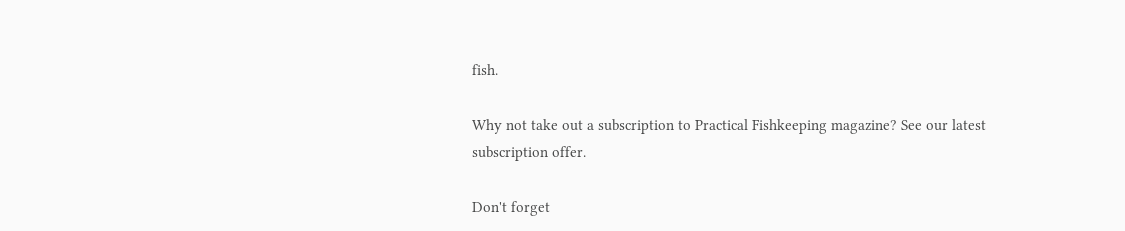fish.

Why not take out a subscription to Practical Fishkeeping magazine? See our latest subscription offer.

Don't forget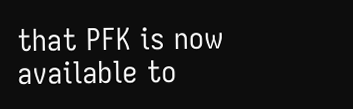that PFK is now available to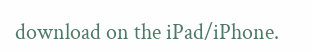download on the iPad/iPhone.